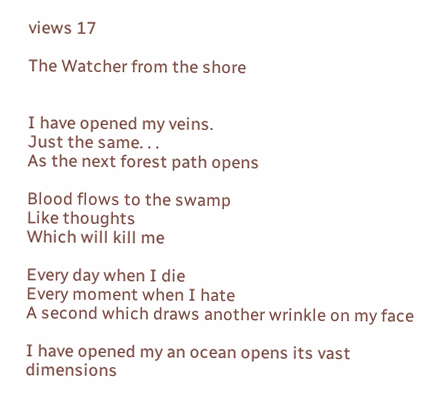views 17

The Watcher from the shore


I have opened my veins.
Just the same. . .
As the next forest path opens

Blood flows to the swamp
Like thoughts
Which will kill me

Every day when I die
Every moment when I hate
A second which draws another wrinkle on my face

I have opened my an ocean opens its vast dimensions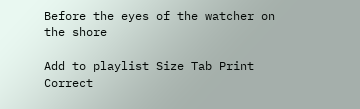Before the eyes of the watcher on the shore

Add to playlist Size Tab Print Correct